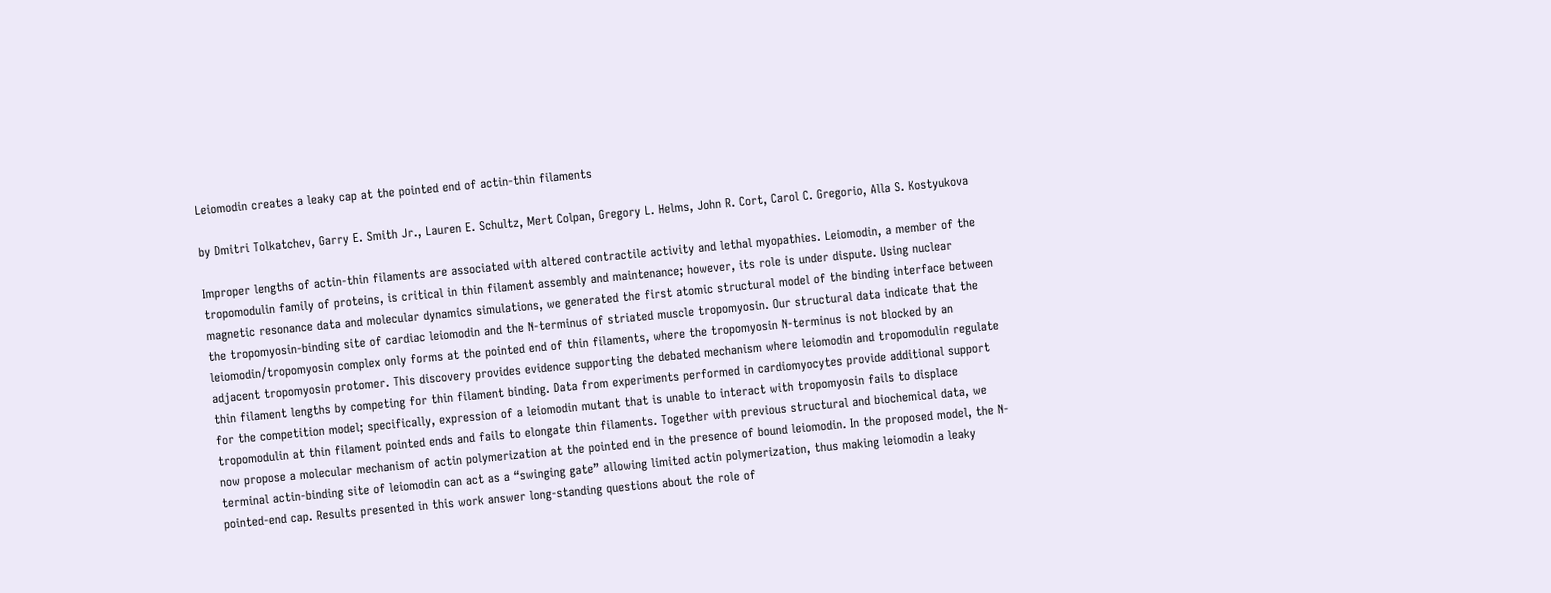Leiomodin creates a leaky cap at the pointed end of actin-thin filaments

by Dmitri Tolkatchev, Garry E. Smith Jr., Lauren E. Schultz, Mert Colpan, Gregory L. Helms, John R. Cort, Carol C. Gregorio, Alla S. Kostyukova

Improper lengths of actin-thin filaments are associated with altered contractile activity and lethal myopathies. Leiomodin, a member of the tropomodulin family of proteins, is critical in thin filament assembly and maintenance; however, its role is under dispute. Using nuclear magnetic resonance data and molecular dynamics simulations, we generated the first atomic structural model of the binding interface between the tropomyosin-binding site of cardiac leiomodin and the N-terminus of striated muscle tropomyosin. Our structural data indicate that the leiomodin/tropomyosin complex only forms at the pointed end of thin filaments, where the tropomyosin N-terminus is not blocked by an adjacent tropomyosin protomer. This discovery provides evidence supporting the debated mechanism where leiomodin and tropomodulin regulate thin filament lengths by competing for thin filament binding. Data from experiments performed in cardiomyocytes provide additional support for the competition model; specifically, expression of a leiomodin mutant that is unable to interact with tropomyosin fails to displace tropomodulin at thin filament pointed ends and fails to elongate thin filaments. Together with previous structural and biochemical data, we now propose a molecular mechanism of actin polymerization at the pointed end in the presence of bound leiomodin. In the proposed model, the N-terminal actin-binding site of leiomodin can act as a “swinging gate” allowing limited actin polymerization, thus making leiomodin a leaky pointed-end cap. Results presented in this work answer long-standing questions about the role of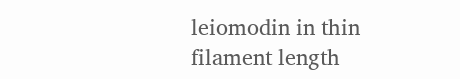leiomodin in thin filament length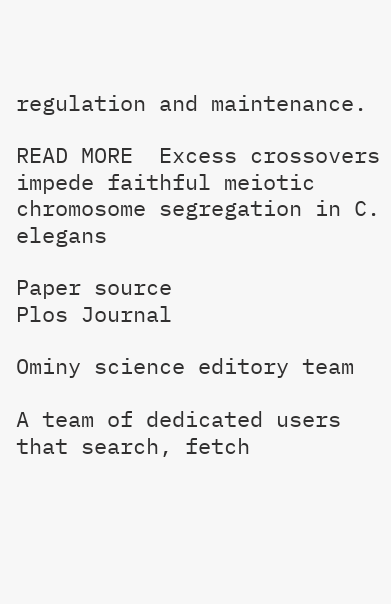regulation and maintenance.

READ MORE  Excess crossovers impede faithful meiotic chromosome segregation in C. elegans

Paper source
Plos Journal

Ominy science editory team

A team of dedicated users that search, fetch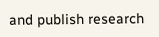and publish research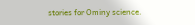stories for Ominy science.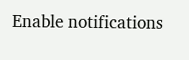Enable notifications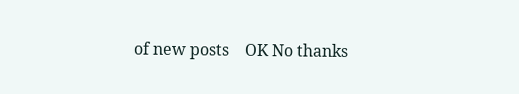of new posts    OK No thanks